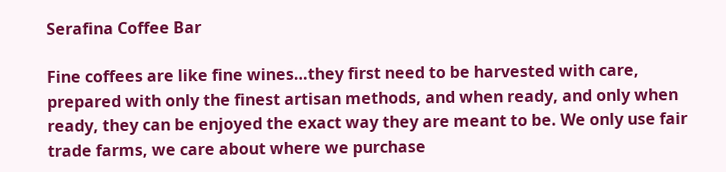Serafina Coffee Bar

Fine coffees are like fine wines…they first need to be harvested with care, prepared with only the finest artisan methods, and when ready, and only when ready, they can be enjoyed the exact way they are meant to be. We only use fair trade farms, we care about where we purchase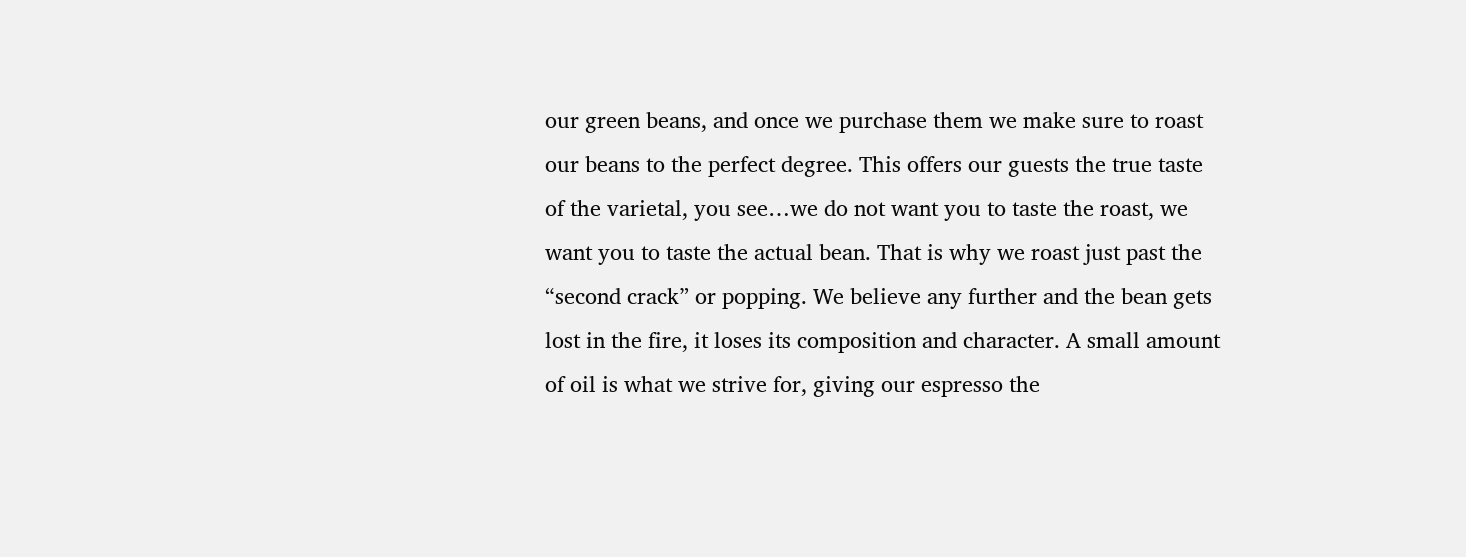our green beans, and once we purchase them we make sure to roast our beans to the perfect degree. This offers our guests the true taste of the varietal, you see…we do not want you to taste the roast, we want you to taste the actual bean. That is why we roast just past the “second crack” or popping. We believe any further and the bean gets lost in the fire, it loses its composition and character. A small amount of oil is what we strive for, giving our espresso the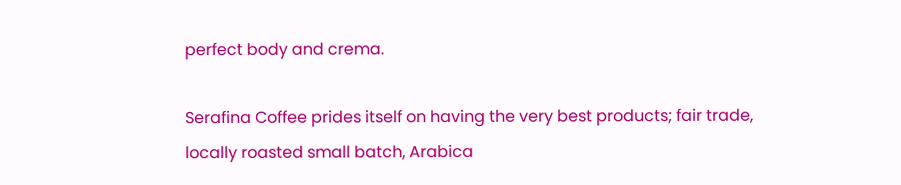perfect body and crema.

Serafina Coffee prides itself on having the very best products; fair trade, locally roasted small batch, Arabica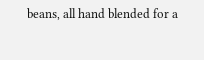beans, all hand blended for a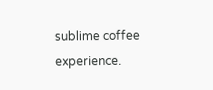sublime coffee experience.